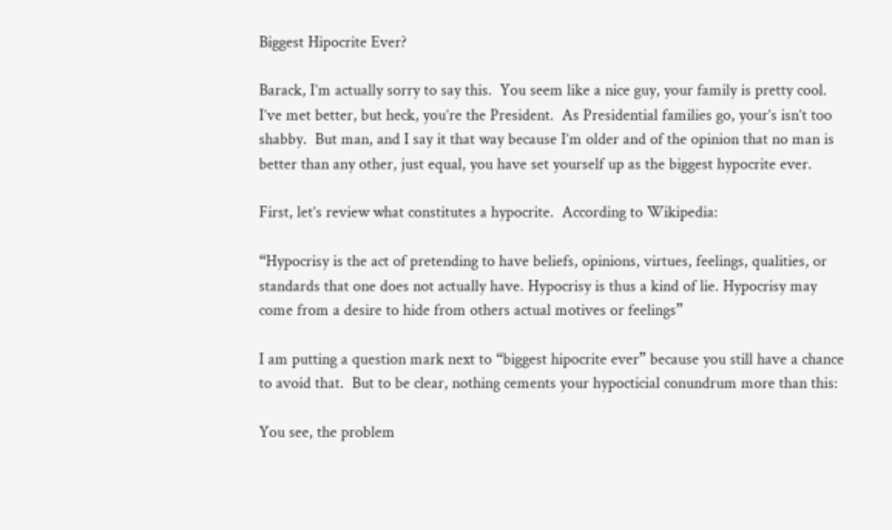Biggest Hipocrite Ever?

Barack, I’m actually sorry to say this.  You seem like a nice guy, your family is pretty cool. I’ve met better, but heck, you’re the President.  As Presidential families go, your’s isn’t too shabby.  But man, and I say it that way because I’m older and of the opinion that no man is better than any other, just equal, you have set yourself up as the biggest hypocrite ever.

First, let’s review what constitutes a hypocrite.  According to Wikipedia:

“Hypocrisy is the act of pretending to have beliefs, opinions, virtues, feelings, qualities, or standards that one does not actually have. Hypocrisy is thus a kind of lie. Hypocrisy may come from a desire to hide from others actual motives or feelings”

I am putting a question mark next to “biggest hipocrite ever” because you still have a chance to avoid that.  But to be clear, nothing cements your hypocticial conundrum more than this:

You see, the problem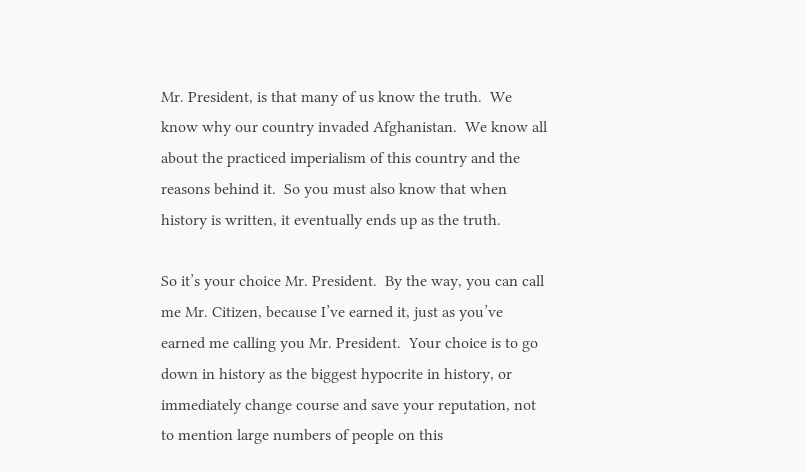Mr. President, is that many of us know the truth.  We know why our country invaded Afghanistan.  We know all about the practiced imperialism of this country and the reasons behind it.  So you must also know that when history is written, it eventually ends up as the truth.

So it’s your choice Mr. President.  By the way, you can call me Mr. Citizen, because I’ve earned it, just as you’ve earned me calling you Mr. President.  Your choice is to go down in history as the biggest hypocrite in history, or immediately change course and save your reputation, not to mention large numbers of people on this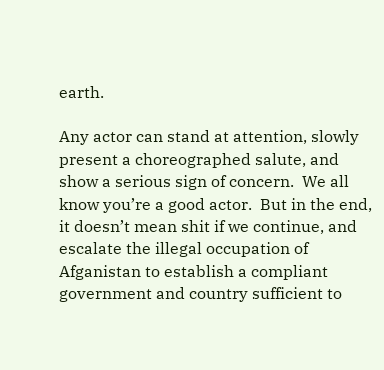earth.

Any actor can stand at attention, slowly present a choreographed salute, and show a serious sign of concern.  We all know you’re a good actor.  But in the end, it doesn’t mean shit if we continue, and escalate the illegal occupation of Afganistan to establish a compliant government and country sufficient to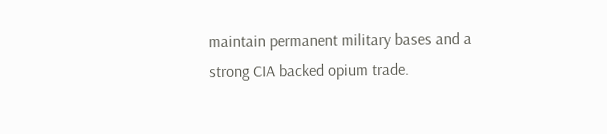maintain permanent military bases and a strong CIA backed opium trade.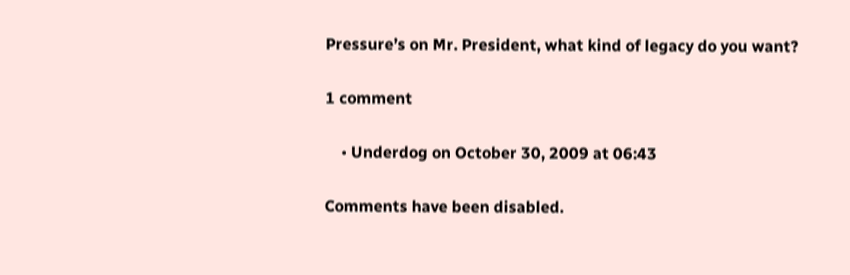Pressure’s on Mr. President, what kind of legacy do you want?

1 comment

    • Underdog on October 30, 2009 at 06:43

Comments have been disabled.